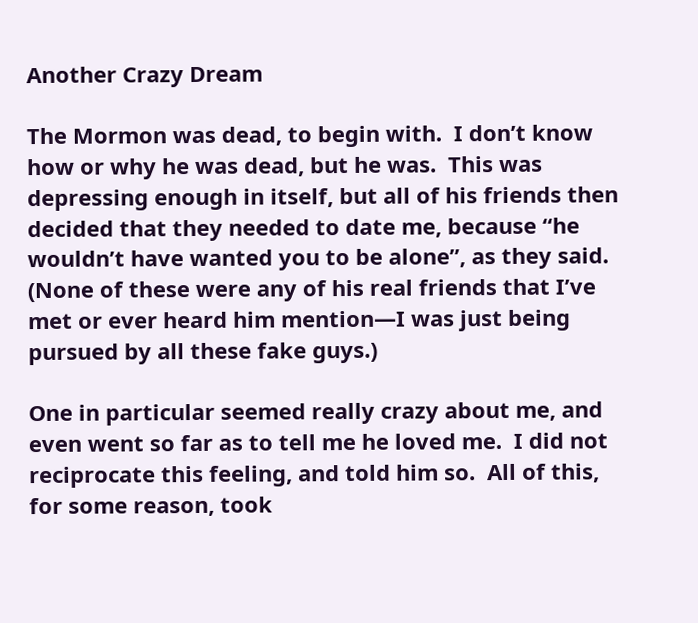Another Crazy Dream

The Mormon was dead, to begin with.  I don’t know how or why he was dead, but he was.  This was depressing enough in itself, but all of his friends then decided that they needed to date me, because “he wouldn’t have wanted you to be alone”, as they said.  (None of these were any of his real friends that I’ve met or ever heard him mention—I was just being pursued by all these fake guys.)

One in particular seemed really crazy about me, and even went so far as to tell me he loved me.  I did not reciprocate this feeling, and told him so.  All of this, for some reason, took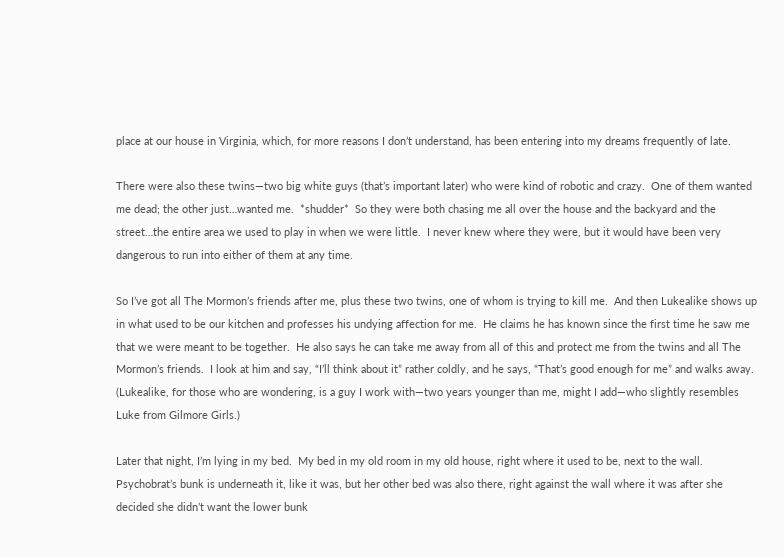place at our house in Virginia, which, for more reasons I don’t understand, has been entering into my dreams frequently of late.

There were also these twins—two big white guys (that’s important later) who were kind of robotic and crazy.  One of them wanted me dead; the other just…wanted me.  *shudder*  So they were both chasing me all over the house and the backyard and the street…the entire area we used to play in when we were little.  I never knew where they were, but it would have been very dangerous to run into either of them at any time.

So I’ve got all The Mormon’s friends after me, plus these two twins, one of whom is trying to kill me.  And then Lukealike shows up in what used to be our kitchen and professes his undying affection for me.  He claims he has known since the first time he saw me that we were meant to be together.  He also says he can take me away from all of this and protect me from the twins and all The Mormon’s friends.  I look at him and say, “I’ll think about it” rather coldly, and he says, “That’s good enough for me” and walks away.  (Lukealike, for those who are wondering, is a guy I work with—two years younger than me, might I add—who slightly resembles Luke from Gilmore Girls.)

Later that night, I’m lying in my bed.  My bed in my old room in my old house, right where it used to be, next to the wall.  Psychobrat’s bunk is underneath it, like it was, but her other bed was also there, right against the wall where it was after she decided she didn’t want the lower bunk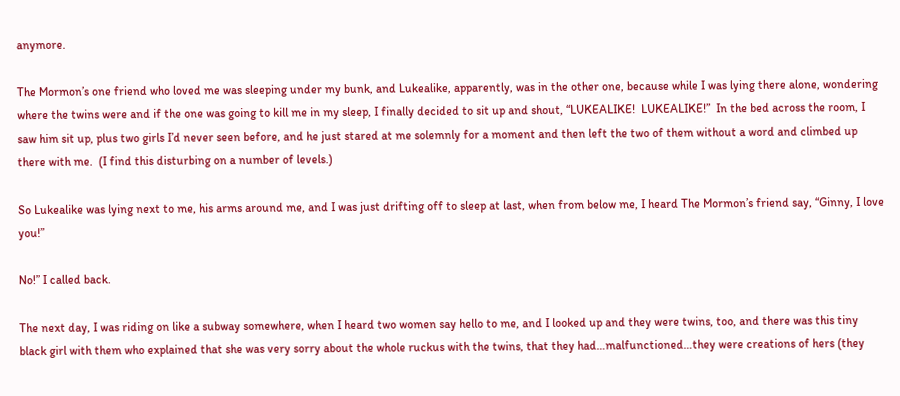anymore.

The Mormon’s one friend who loved me was sleeping under my bunk, and Lukealike, apparently, was in the other one, because while I was lying there alone, wondering where the twins were and if the one was going to kill me in my sleep, I finally decided to sit up and shout, “LUKEALIKE!  LUKEALIKE!”  In the bed across the room, I saw him sit up, plus two girls I’d never seen before, and he just stared at me solemnly for a moment and then left the two of them without a word and climbed up there with me.  (I find this disturbing on a number of levels.)

So Lukealike was lying next to me, his arms around me, and I was just drifting off to sleep at last, when from below me, I heard The Mormon’s friend say, “Ginny, I love you!”

No!” I called back.

The next day, I was riding on like a subway somewhere, when I heard two women say hello to me, and I looked up and they were twins, too, and there was this tiny black girl with them who explained that she was very sorry about the whole ruckus with the twins, that they had…malfunctioned…they were creations of hers (they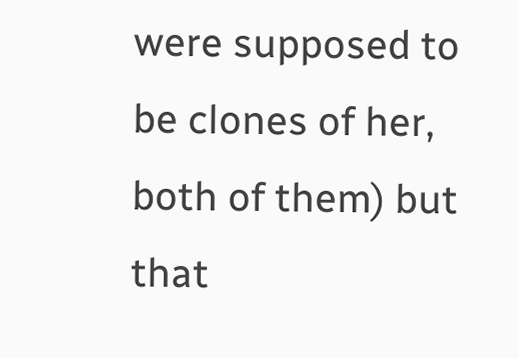were supposed to be clones of her, both of them) but that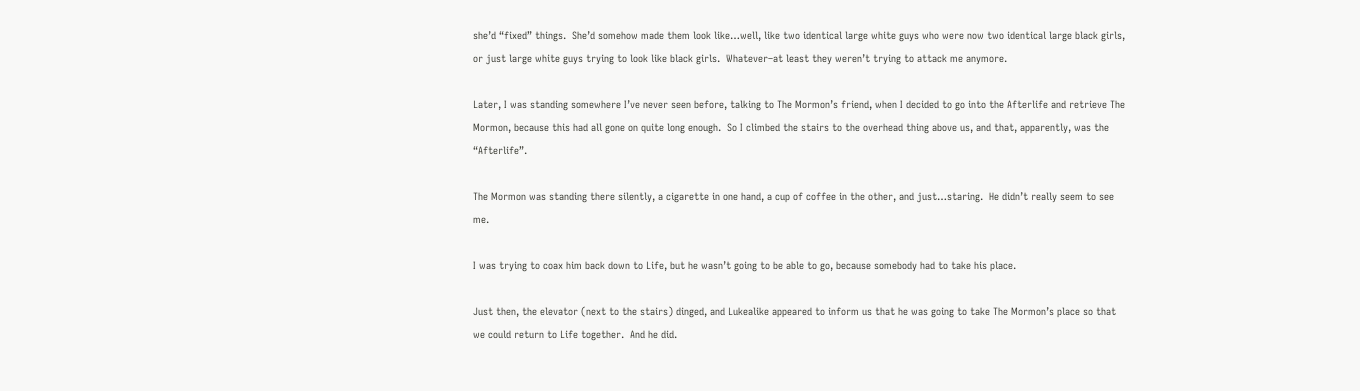she’d “fixed” things.  She’d somehow made them look like…well, like two identical large white guys who were now two identical large black girls, or just large white guys trying to look like black girls.  Whatever–at least they weren’t trying to attack me anymore.

Later, I was standing somewhere I’ve never seen before, talking to The Mormon’s friend, when I decided to go into the Afterlife and retrieve The Mormon, because this had all gone on quite long enough.  So I climbed the stairs to the overhead thing above us, and that, apparently, was the “Afterlife”.

The Mormon was standing there silently, a cigarette in one hand, a cup of coffee in the other, and just…staring.  He didn’t really seem to see me.

I was trying to coax him back down to Life, but he wasn’t going to be able to go, because somebody had to take his place.

Just then, the elevator (next to the stairs) dinged, and Lukealike appeared to inform us that he was going to take The Mormon’s place so that we could return to Life together.  And he did.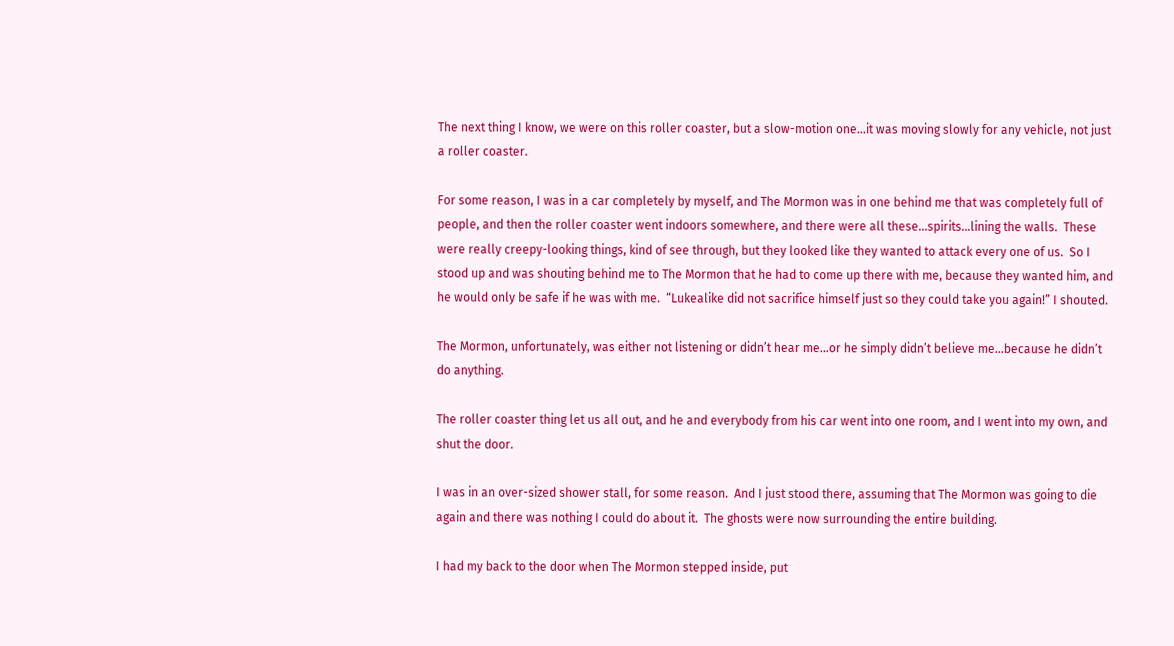The next thing I know, we were on this roller coaster, but a slow-motion one…it was moving slowly for any vehicle, not just a roller coaster.

For some reason, I was in a car completely by myself, and The Mormon was in one behind me that was completely full of people, and then the roller coaster went indoors somewhere, and there were all these…spirits…lining the walls.  These were really creepy-looking things, kind of see through, but they looked like they wanted to attack every one of us.  So I stood up and was shouting behind me to The Mormon that he had to come up there with me, because they wanted him, and he would only be safe if he was with me.  “Lukealike did not sacrifice himself just so they could take you again!” I shouted.

The Mormon, unfortunately, was either not listening or didn’t hear me…or he simply didn’t believe me…because he didn’t do anything.

The roller coaster thing let us all out, and he and everybody from his car went into one room, and I went into my own, and shut the door.

I was in an over-sized shower stall, for some reason.  And I just stood there, assuming that The Mormon was going to die again and there was nothing I could do about it.  The ghosts were now surrounding the entire building.

I had my back to the door when The Mormon stepped inside, put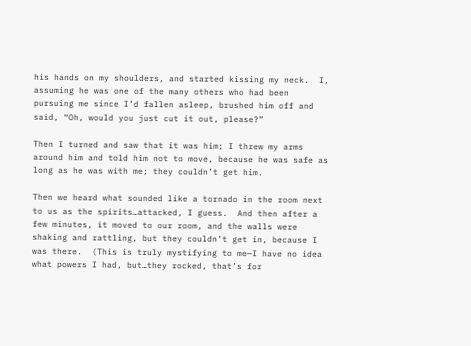his hands on my shoulders, and started kissing my neck.  I, assuming he was one of the many others who had been pursuing me since I’d fallen asleep, brushed him off and said, “Oh, would you just cut it out, please?”

Then I turned and saw that it was him; I threw my arms around him and told him not to move, because he was safe as long as he was with me; they couldn’t get him.

Then we heard what sounded like a tornado in the room next to us as the spirits…attacked, I guess.  And then after a few minutes, it moved to our room, and the walls were shaking and rattling, but they couldn’t get in, because I was there.  (This is truly mystifying to me—I have no idea what powers I had, but…they rocked, that’s for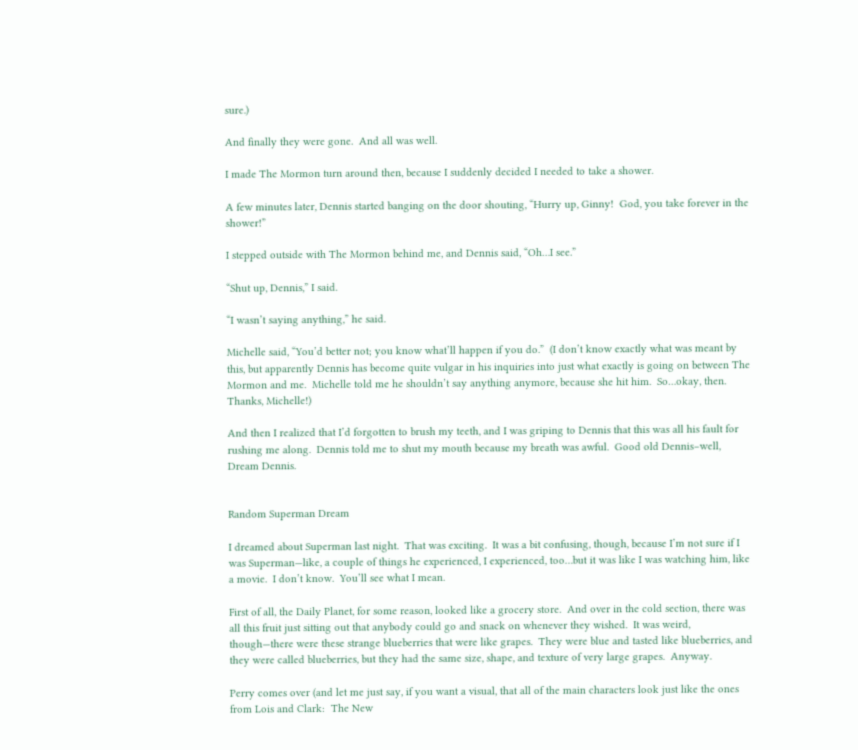sure.)

And finally they were gone.  And all was well.

I made The Mormon turn around then, because I suddenly decided I needed to take a shower.

A few minutes later, Dennis started banging on the door shouting, “Hurry up, Ginny!  God, you take forever in the shower!”

I stepped outside with The Mormon behind me, and Dennis said, “Oh…I see.”

“Shut up, Dennis,” I said.

“I wasn’t saying anything,” he said.

Michelle said, “You’d better not; you know what’ll happen if you do.”  (I don’t know exactly what was meant by this, but apparently Dennis has become quite vulgar in his inquiries into just what exactly is going on between The Mormon and me.  Michelle told me he shouldn’t say anything anymore, because she hit him.  So…okay, then.  Thanks, Michelle!)

And then I realized that I’d forgotten to brush my teeth, and I was griping to Dennis that this was all his fault for rushing me along.  Dennis told me to shut my mouth because my breath was awful.  Good old Dennis–well, Dream Dennis.


Random Superman Dream

I dreamed about Superman last night.  That was exciting.  It was a bit confusing, though, because I’m not sure if I was Superman—like, a couple of things he experienced, I experienced, too…but it was like I was watching him, like a movie.  I don’t know.  You’ll see what I mean.

First of all, the Daily Planet, for some reason, looked like a grocery store.  And over in the cold section, there was all this fruit just sitting out that anybody could go and snack on whenever they wished.  It was weird, though—there were these strange blueberries that were like grapes.  They were blue and tasted like blueberries, and they were called blueberries, but they had the same size, shape, and texture of very large grapes.  Anyway.

Perry comes over (and let me just say, if you want a visual, that all of the main characters look just like the ones from Lois and Clark:  The New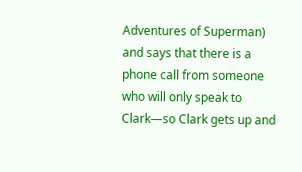Adventures of Superman) and says that there is a phone call from someone who will only speak to Clark—so Clark gets up and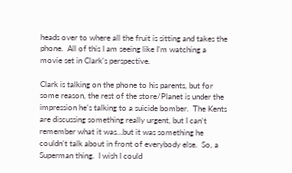heads over to where all the fruit is sitting and takes the phone.  All of this I am seeing like I’m watching a movie set in Clark’s perspective.

Clark is talking on the phone to his parents, but for some reason, the rest of the store/Planet is under the impression he’s talking to a suicide bomber.  The Kents are discussing something really urgent, but I can’t remember what it was…but it was something he couldn’t talk about in front of everybody else.  So, a Superman thing.  I wish I could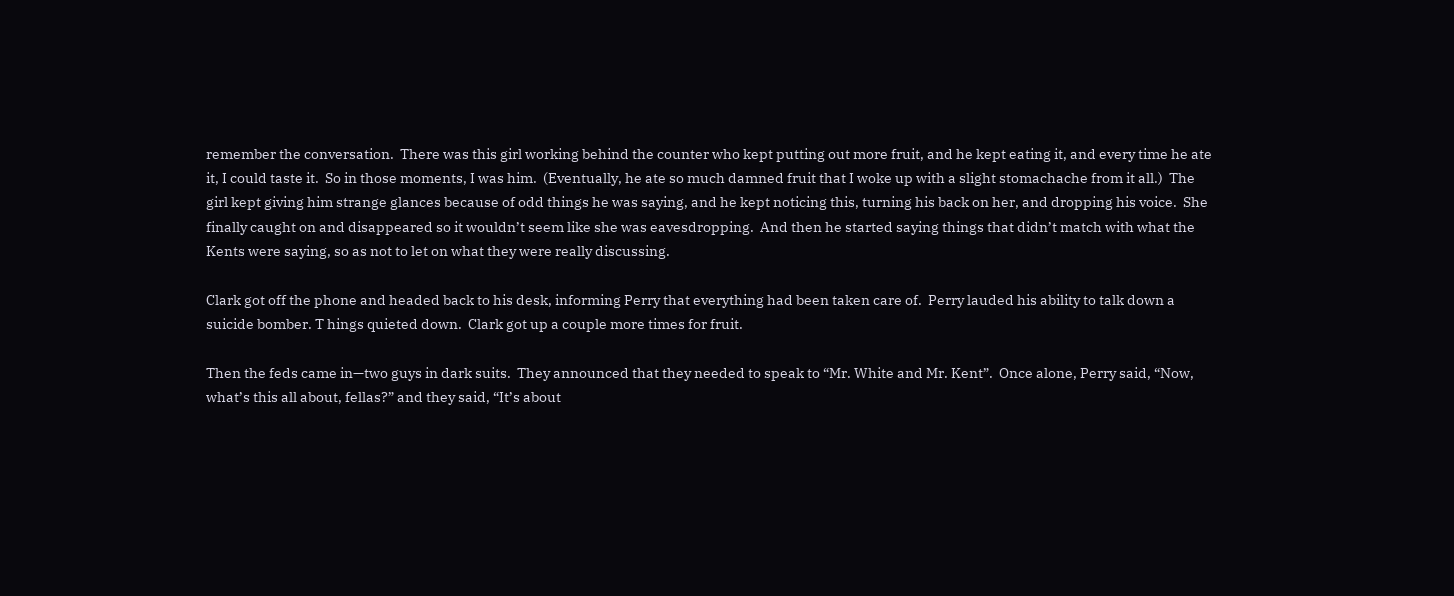remember the conversation.  There was this girl working behind the counter who kept putting out more fruit, and he kept eating it, and every time he ate it, I could taste it.  So in those moments, I was him.  (Eventually, he ate so much damned fruit that I woke up with a slight stomachache from it all.)  The girl kept giving him strange glances because of odd things he was saying, and he kept noticing this, turning his back on her, and dropping his voice.  She finally caught on and disappeared so it wouldn’t seem like she was eavesdropping.  And then he started saying things that didn’t match with what the Kents were saying, so as not to let on what they were really discussing.

Clark got off the phone and headed back to his desk, informing Perry that everything had been taken care of.  Perry lauded his ability to talk down a suicide bomber. T hings quieted down.  Clark got up a couple more times for fruit.

Then the feds came in—two guys in dark suits.  They announced that they needed to speak to “Mr. White and Mr. Kent”.  Once alone, Perry said, “Now, what’s this all about, fellas?” and they said, “It’s about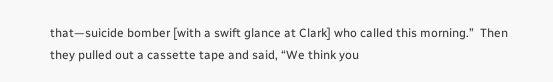that—suicide bomber [with a swift glance at Clark] who called this morning.”  Then they pulled out a cassette tape and said, “We think you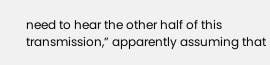need to hear the other half of this transmission,” apparently assuming that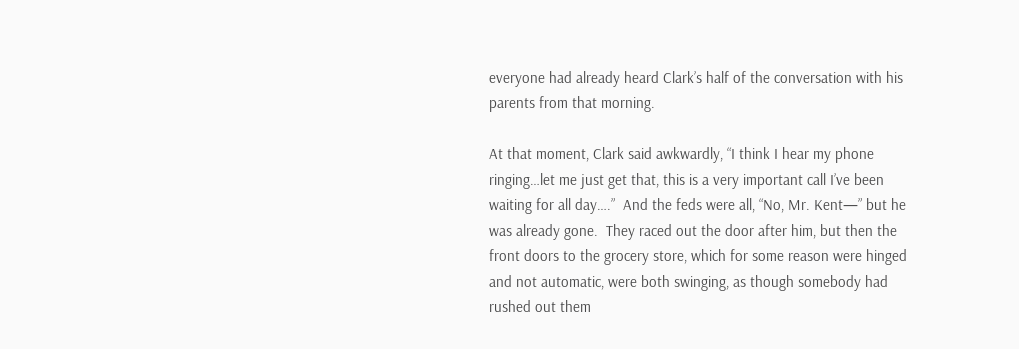everyone had already heard Clark’s half of the conversation with his parents from that morning.

At that moment, Clark said awkwardly, “I think I hear my phone ringing…let me just get that, this is a very important call I’ve been waiting for all day….”  And the feds were all, “No, Mr. Kent—” but he was already gone.  They raced out the door after him, but then the front doors to the grocery store, which for some reason were hinged and not automatic, were both swinging, as though somebody had rushed out them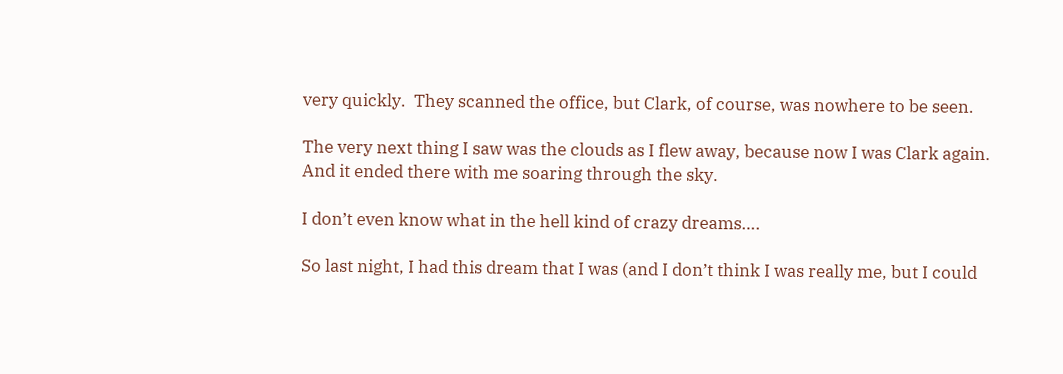very quickly.  They scanned the office, but Clark, of course, was nowhere to be seen.

The very next thing I saw was the clouds as I flew away, because now I was Clark again.  And it ended there with me soaring through the sky.

I don’t even know what in the hell kind of crazy dreams….

So last night, I had this dream that I was (and I don’t think I was really me, but I could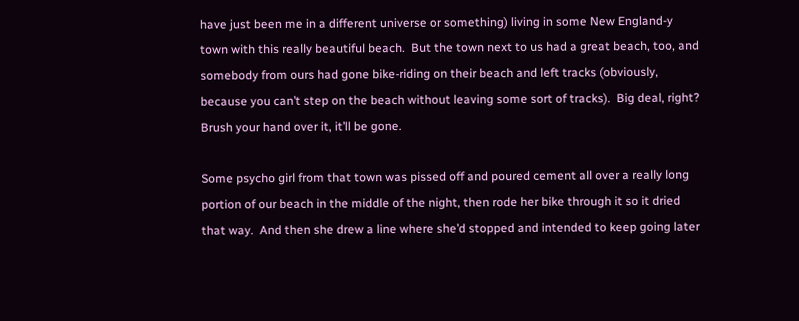have just been me in a different universe or something) living in some New England-y town with this really beautiful beach.  But the town next to us had a great beach, too, and somebody from ours had gone bike-riding on their beach and left tracks (obviously, because you can’t step on the beach without leaving some sort of tracks).  Big deal, right?  Brush your hand over it, it’ll be gone.

Some psycho girl from that town was pissed off and poured cement all over a really long portion of our beach in the middle of the night, then rode her bike through it so it dried that way.  And then she drew a line where she’d stopped and intended to keep going later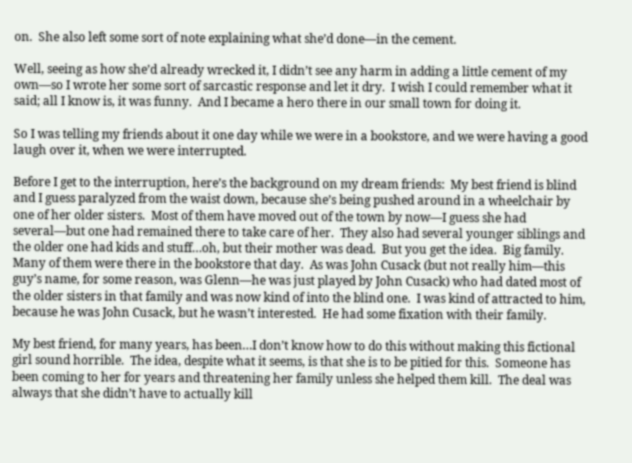on.  She also left some sort of note explaining what she’d done—in the cement.

Well, seeing as how she’d already wrecked it, I didn’t see any harm in adding a little cement of my own—so I wrote her some sort of sarcastic response and let it dry.  I wish I could remember what it said; all I know is, it was funny.  And I became a hero there in our small town for doing it.

So I was telling my friends about it one day while we were in a bookstore, and we were having a good laugh over it, when we were interrupted.

Before I get to the interruption, here’s the background on my dream friends:  My best friend is blind and I guess paralyzed from the waist down, because she’s being pushed around in a wheelchair by one of her older sisters.  Most of them have moved out of the town by now—I guess she had several—but one had remained there to take care of her.  They also had several younger siblings and the older one had kids and stuff…oh, but their mother was dead.  But you get the idea.  Big family.  Many of them were there in the bookstore that day.  As was John Cusack (but not really him—this guy’s name, for some reason, was Glenn—he was just played by John Cusack) who had dated most of the older sisters in that family and was now kind of into the blind one.  I was kind of attracted to him, because he was John Cusack, but he wasn’t interested.  He had some fixation with their family.

My best friend, for many years, has been…I don’t know how to do this without making this fictional girl sound horrible.  The idea, despite what it seems, is that she is to be pitied for this.  Someone has been coming to her for years and threatening her family unless she helped them kill.  The deal was always that she didn’t have to actually kill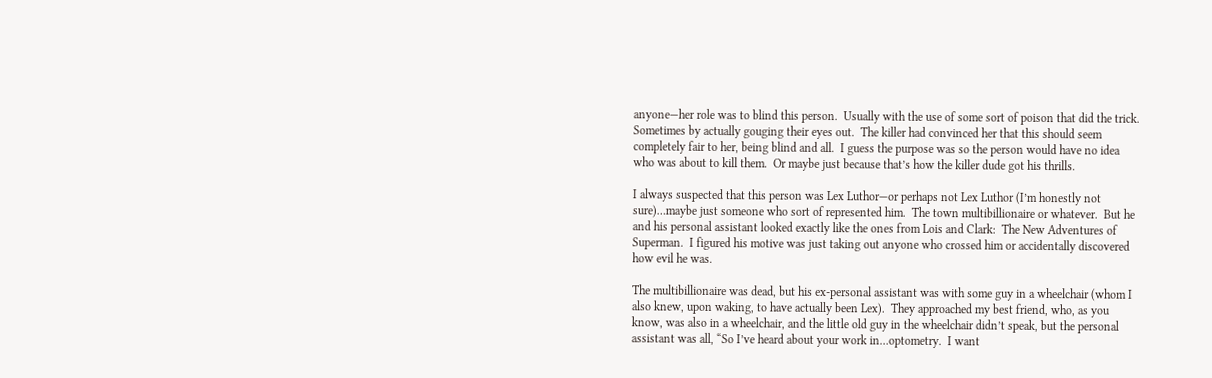anyone—her role was to blind this person.  Usually with the use of some sort of poison that did the trick.  Sometimes by actually gouging their eyes out.  The killer had convinced her that this should seem completely fair to her, being blind and all.  I guess the purpose was so the person would have no idea who was about to kill them.  Or maybe just because that’s how the killer dude got his thrills.

I always suspected that this person was Lex Luthor—or perhaps not Lex Luthor (I’m honestly not sure)…maybe just someone who sort of represented him.  The town multibillionaire or whatever.  But he and his personal assistant looked exactly like the ones from Lois and Clark:  The New Adventures of Superman.  I figured his motive was just taking out anyone who crossed him or accidentally discovered how evil he was.

The multibillionaire was dead, but his ex-personal assistant was with some guy in a wheelchair (whom I also knew, upon waking, to have actually been Lex).  They approached my best friend, who, as you know, was also in a wheelchair, and the little old guy in the wheelchair didn’t speak, but the personal assistant was all, “So I’ve heard about your work in…optometry.  I want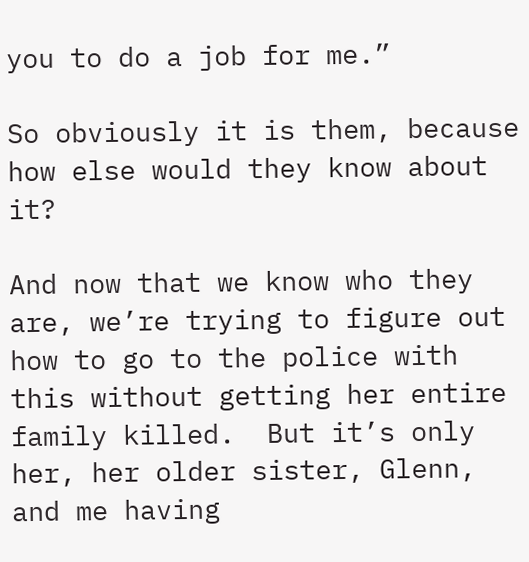you to do a job for me.”

So obviously it is them, because how else would they know about it?

And now that we know who they are, we’re trying to figure out how to go to the police with this without getting her entire family killed.  But it’s only her, her older sister, Glenn, and me having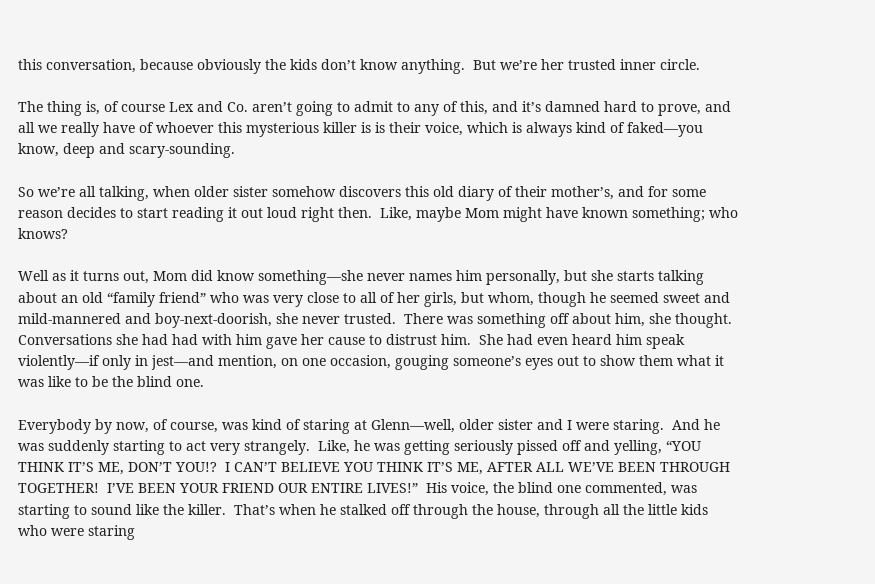this conversation, because obviously the kids don’t know anything.  But we’re her trusted inner circle.

The thing is, of course Lex and Co. aren’t going to admit to any of this, and it’s damned hard to prove, and all we really have of whoever this mysterious killer is is their voice, which is always kind of faked—you know, deep and scary-sounding.

So we’re all talking, when older sister somehow discovers this old diary of their mother’s, and for some reason decides to start reading it out loud right then.  Like, maybe Mom might have known something; who knows?

Well as it turns out, Mom did know something—she never names him personally, but she starts talking about an old “family friend” who was very close to all of her girls, but whom, though he seemed sweet and mild-mannered and boy-next-doorish, she never trusted.  There was something off about him, she thought.  Conversations she had had with him gave her cause to distrust him.  She had even heard him speak violently—if only in jest—and mention, on one occasion, gouging someone’s eyes out to show them what it was like to be the blind one.

Everybody by now, of course, was kind of staring at Glenn—well, older sister and I were staring.  And he was suddenly starting to act very strangely.  Like, he was getting seriously pissed off and yelling, “YOU THINK IT’S ME, DON’T YOU!?  I CAN’T BELIEVE YOU THINK IT’S ME, AFTER ALL WE’VE BEEN THROUGH TOGETHER!  I’VE BEEN YOUR FRIEND OUR ENTIRE LIVES!”  His voice, the blind one commented, was starting to sound like the killer.  That’s when he stalked off through the house, through all the little kids who were staring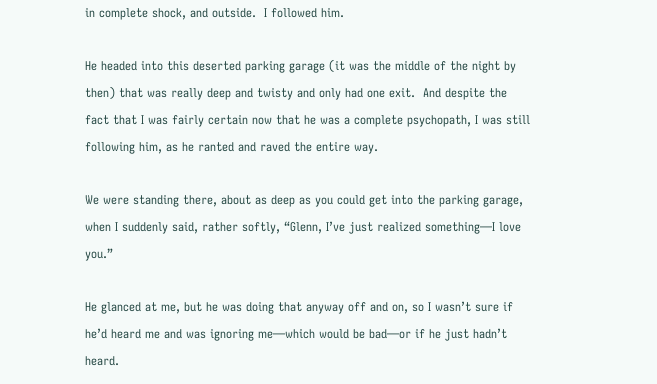in complete shock, and outside.  I followed him.

He headed into this deserted parking garage (it was the middle of the night by then) that was really deep and twisty and only had one exit.  And despite the fact that I was fairly certain now that he was a complete psychopath, I was still following him, as he ranted and raved the entire way.

We were standing there, about as deep as you could get into the parking garage, when I suddenly said, rather softly, “Glenn, I’ve just realized something—I love you.”

He glanced at me, but he was doing that anyway off and on, so I wasn’t sure if he’d heard me and was ignoring me—which would be bad—or if he just hadn’t heard.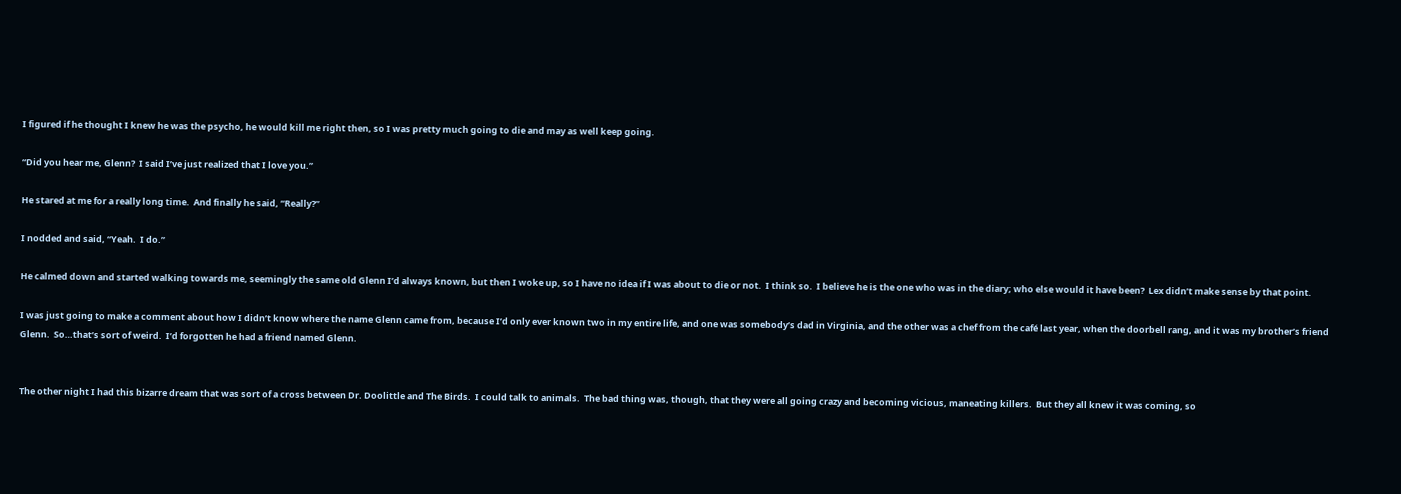I figured if he thought I knew he was the psycho, he would kill me right then, so I was pretty much going to die and may as well keep going.

“Did you hear me, Glenn?  I said I’ve just realized that I love you.”

He stared at me for a really long time.  And finally he said, “Really?”

I nodded and said, “Yeah.  I do.”

He calmed down and started walking towards me, seemingly the same old Glenn I’d always known, but then I woke up, so I have no idea if I was about to die or not.  I think so.  I believe he is the one who was in the diary; who else would it have been?  Lex didn’t make sense by that point.

I was just going to make a comment about how I didn’t know where the name Glenn came from, because I’d only ever known two in my entire life, and one was somebody’s dad in Virginia, and the other was a chef from the café last year, when the doorbell rang, and it was my brother’s friend Glenn.  So…that’s sort of weird.  I’d forgotten he had a friend named Glenn.


The other night I had this bizarre dream that was sort of a cross between Dr. Doolittle and The Birds.  I could talk to animals.  The bad thing was, though, that they were all going crazy and becoming vicious, maneating killers.  But they all knew it was coming, so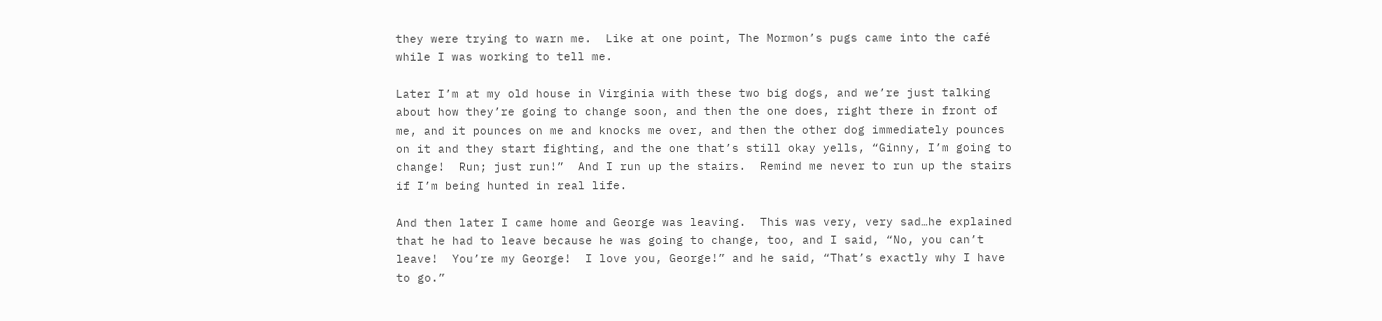they were trying to warn me.  Like at one point, The Mormon’s pugs came into the café while I was working to tell me.

Later I’m at my old house in Virginia with these two big dogs, and we’re just talking about how they’re going to change soon, and then the one does, right there in front of me, and it pounces on me and knocks me over, and then the other dog immediately pounces on it and they start fighting, and the one that’s still okay yells, “Ginny, I’m going to change!  Run; just run!”  And I run up the stairs.  Remind me never to run up the stairs if I’m being hunted in real life.

And then later I came home and George was leaving.  This was very, very sad…he explained that he had to leave because he was going to change, too, and I said, “No, you can’t leave!  You’re my George!  I love you, George!” and he said, “That’s exactly why I have to go.”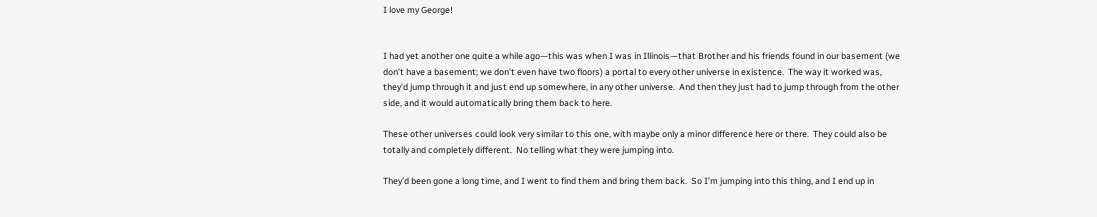I love my George!


I had yet another one quite a while ago—this was when I was in Illinois—that Brother and his friends found in our basement (we don’t have a basement; we don’t even have two floors) a portal to every other universe in existence.  The way it worked was, they’d jump through it and just end up somewhere, in any other universe.  And then they just had to jump through from the other side, and it would automatically bring them back to here.

These other universes could look very similar to this one, with maybe only a minor difference here or there.  They could also be totally and completely different.  No telling what they were jumping into.

They’d been gone a long time, and I went to find them and bring them back.  So I’m jumping into this thing, and I end up in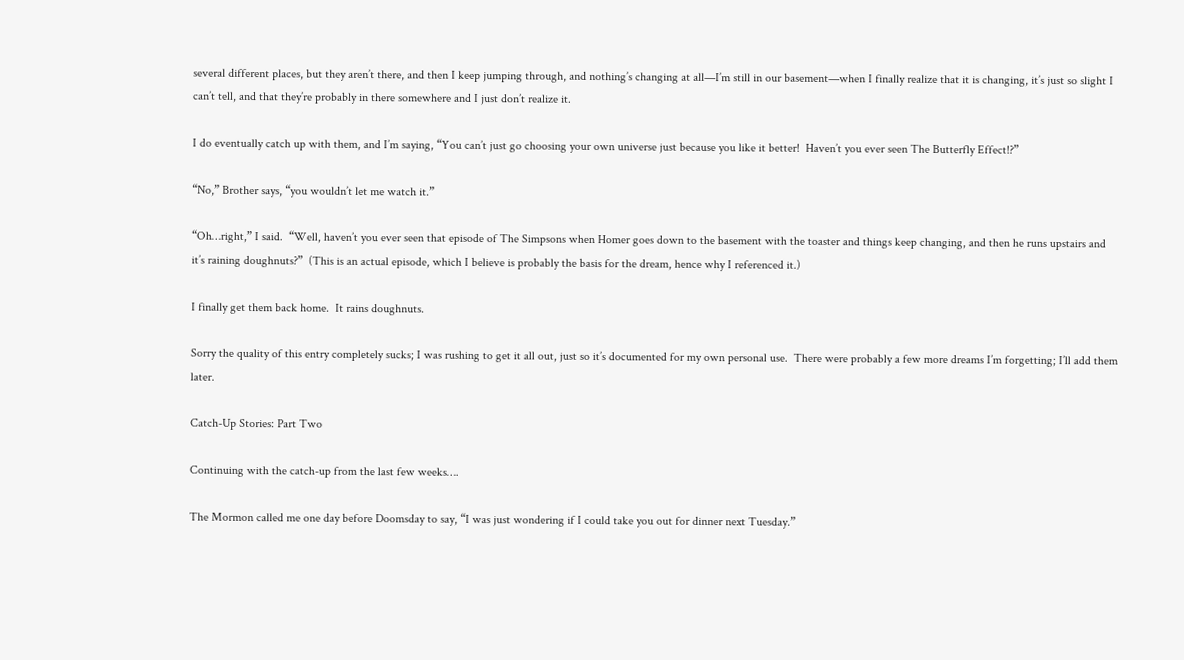several different places, but they aren’t there, and then I keep jumping through, and nothing’s changing at all—I’m still in our basement—when I finally realize that it is changing, it’s just so slight I can’t tell, and that they’re probably in there somewhere and I just don’t realize it.

I do eventually catch up with them, and I’m saying, “You can’t just go choosing your own universe just because you like it better!  Haven’t you ever seen The Butterfly Effect!?”

“No,” Brother says, “you wouldn’t let me watch it.”

“Oh…right,” I said.  “Well, haven’t you ever seen that episode of The Simpsons when Homer goes down to the basement with the toaster and things keep changing, and then he runs upstairs and it’s raining doughnuts?”  (This is an actual episode, which I believe is probably the basis for the dream, hence why I referenced it.)

I finally get them back home.  It rains doughnuts.

Sorry the quality of this entry completely sucks; I was rushing to get it all out, just so it’s documented for my own personal use.  There were probably a few more dreams I’m forgetting; I’ll add them later.

Catch-Up Stories: Part Two

Continuing with the catch-up from the last few weeks….

The Mormon called me one day before Doomsday to say, “I was just wondering if I could take you out for dinner next Tuesday.”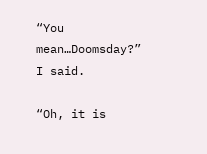“You mean…Doomsday?” I said.

“Oh, it is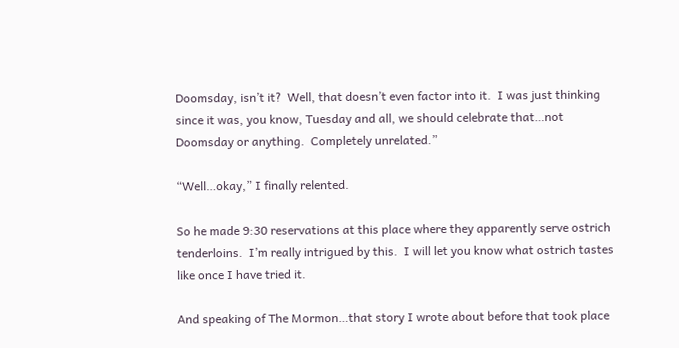Doomsday, isn’t it?  Well, that doesn’t even factor into it.  I was just thinking since it was, you know, Tuesday and all, we should celebrate that…not Doomsday or anything.  Completely unrelated.”

“Well…okay,” I finally relented.

So he made 9:30 reservations at this place where they apparently serve ostrich tenderloins.  I’m really intrigued by this.  I will let you know what ostrich tastes like once I have tried it.

And speaking of The Mormon…that story I wrote about before that took place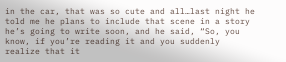in the car, that was so cute and all…last night he told me he plans to include that scene in a story he’s going to write soon, and he said, “So, you know, if you’re reading it and you suddenly realize that it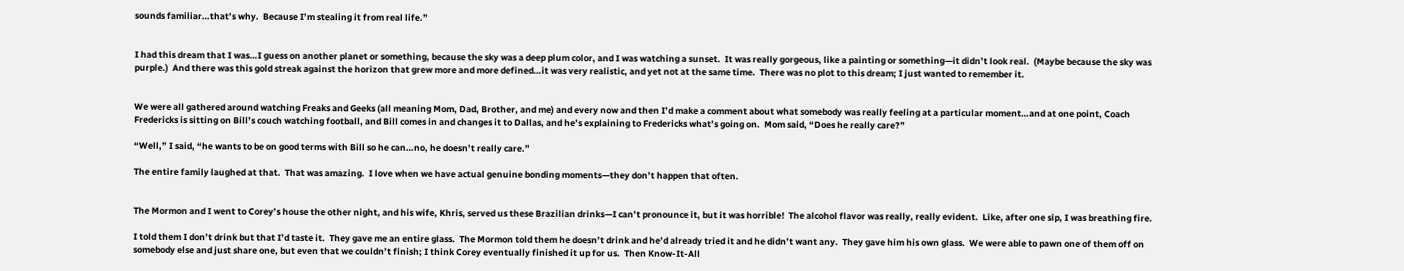sounds familiar…that’s why.  Because I’m stealing it from real life.”


I had this dream that I was…I guess on another planet or something, because the sky was a deep plum color, and I was watching a sunset.  It was really gorgeous, like a painting or something—it didn’t look real.  (Maybe because the sky was purple.)  And there was this gold streak against the horizon that grew more and more defined…it was very realistic, and yet not at the same time.  There was no plot to this dream; I just wanted to remember it.


We were all gathered around watching Freaks and Geeks (all meaning Mom, Dad, Brother, and me) and every now and then I’d make a comment about what somebody was really feeling at a particular moment…and at one point, Coach Fredericks is sitting on Bill’s couch watching football, and Bill comes in and changes it to Dallas, and he’s explaining to Fredericks what’s going on.  Mom said, “Does he really care?”

“Well,” I said, “he wants to be on good terms with Bill so he can…no, he doesn’t really care.”

The entire family laughed at that.  That was amazing.  I love when we have actual genuine bonding moments—they don’t happen that often.


The Mormon and I went to Corey’s house the other night, and his wife, Khris, served us these Brazilian drinks—I can’t pronounce it, but it was horrible!  The alcohol flavor was really, really evident.  Like, after one sip, I was breathing fire.

I told them I don’t drink but that I’d taste it.  They gave me an entire glass.  The Mormon told them he doesn’t drink and he’d already tried it and he didn’t want any.  They gave him his own glass.  We were able to pawn one of them off on somebody else and just share one, but even that we couldn’t finish; I think Corey eventually finished it up for us.  Then Know-It-All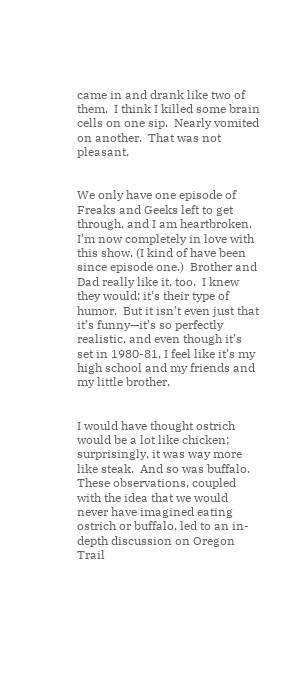came in and drank like two of them.  I think I killed some brain cells on one sip.  Nearly vomited on another.  That was not pleasant.


We only have one episode of Freaks and Geeks left to get through, and I am heartbroken.  I’m now completely in love with this show. (I kind of have been since episode one.)  Brother and Dad really like it, too.  I knew they would; it’s their type of humor.  But it isn’t even just that it’s funny—it’s so perfectly realistic, and even though it’s set in 1980-81, I feel like it’s my high school and my friends and my little brother.


I would have thought ostrich would be a lot like chicken; surprisingly, it was way more like steak.  And so was buffalo.  These observations, coupled with the idea that we would never have imagined eating ostrich or buffalo, led to an in-depth discussion on Oregon Trail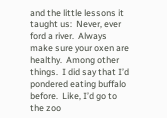and the little lessons it taught us:  Never, ever ford a river.  Always make sure your oxen are healthy.  Among other things.  I did say that I’d pondered eating buffalo before.  Like, I’d go to the zoo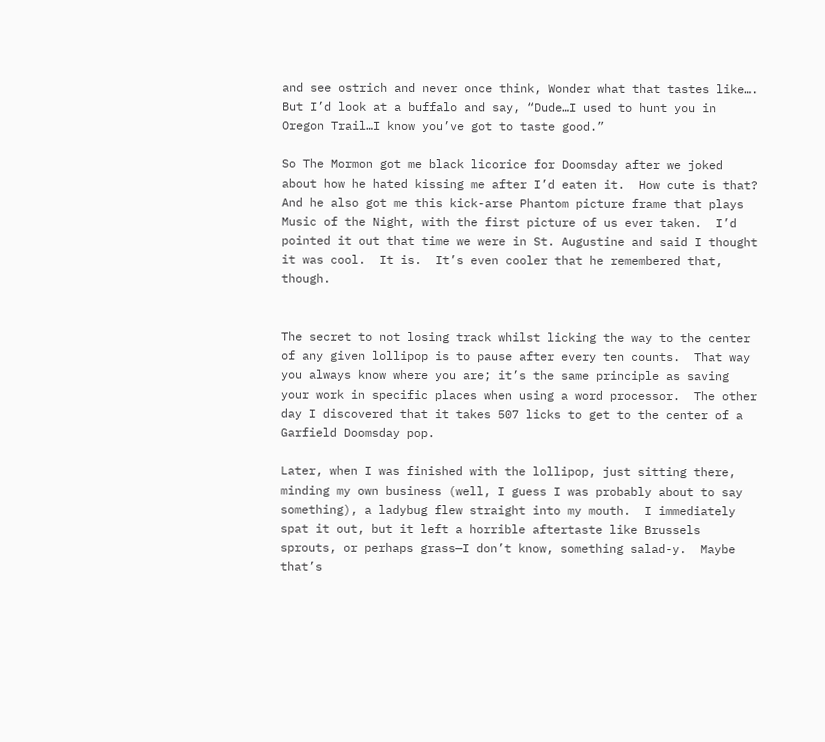and see ostrich and never once think, Wonder what that tastes like….  But I’d look at a buffalo and say, “Dude…I used to hunt you in Oregon Trail…I know you’ve got to taste good.”

So The Mormon got me black licorice for Doomsday after we joked about how he hated kissing me after I’d eaten it.  How cute is that?  And he also got me this kick-arse Phantom picture frame that plays Music of the Night, with the first picture of us ever taken.  I’d pointed it out that time we were in St. Augustine and said I thought it was cool.  It is.  It’s even cooler that he remembered that, though.


The secret to not losing track whilst licking the way to the center of any given lollipop is to pause after every ten counts.  That way you always know where you are; it’s the same principle as saving your work in specific places when using a word processor.  The other day I discovered that it takes 507 licks to get to the center of a Garfield Doomsday pop.

Later, when I was finished with the lollipop, just sitting there, minding my own business (well, I guess I was probably about to say something), a ladybug flew straight into my mouth.  I immediately spat it out, but it left a horrible aftertaste like Brussels sprouts, or perhaps grass—I don’t know, something salad-y.  Maybe that’s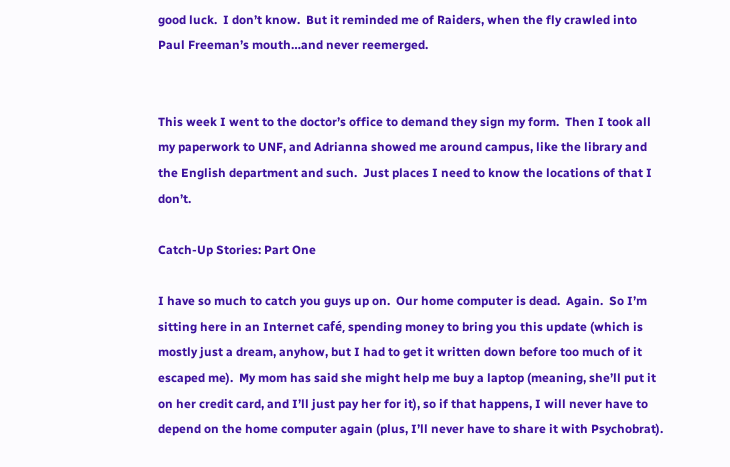good luck.  I don’t know.  But it reminded me of Raiders, when the fly crawled into Paul Freeman’s mouth…and never reemerged.


This week I went to the doctor’s office to demand they sign my form.  Then I took all my paperwork to UNF, and Adrianna showed me around campus, like the library and the English department and such.  Just places I need to know the locations of that I don’t.

Catch-Up Stories: Part One

I have so much to catch you guys up on.  Our home computer is dead.  Again.  So I’m sitting here in an Internet café, spending money to bring you this update (which is mostly just a dream, anyhow, but I had to get it written down before too much of it escaped me).  My mom has said she might help me buy a laptop (meaning, she’ll put it on her credit card, and I’ll just pay her for it), so if that happens, I will never have to depend on the home computer again (plus, I’ll never have to share it with Psychobrat).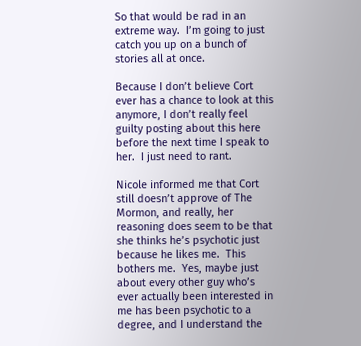So that would be rad in an extreme way.  I’m going to just catch you up on a bunch of stories all at once.

Because I don’t believe Cort ever has a chance to look at this anymore, I don’t really feel guilty posting about this here before the next time I speak to her.  I just need to rant.

Nicole informed me that Cort still doesn’t approve of The Mormon, and really, her reasoning does seem to be that she thinks he’s psychotic just because he likes me.  This bothers me.  Yes, maybe just about every other guy who’s ever actually been interested in me has been psychotic to a degree, and I understand the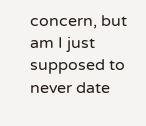concern, but am I just supposed to never date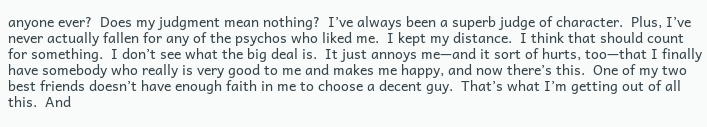anyone ever?  Does my judgment mean nothing?  I’ve always been a superb judge of character.  Plus, I’ve never actually fallen for any of the psychos who liked me.  I kept my distance.  I think that should count for something.  I don’t see what the big deal is.  It just annoys me—and it sort of hurts, too—that I finally have somebody who really is very good to me and makes me happy, and now there’s this.  One of my two best friends doesn’t have enough faith in me to choose a decent guy.  That’s what I’m getting out of all this.  And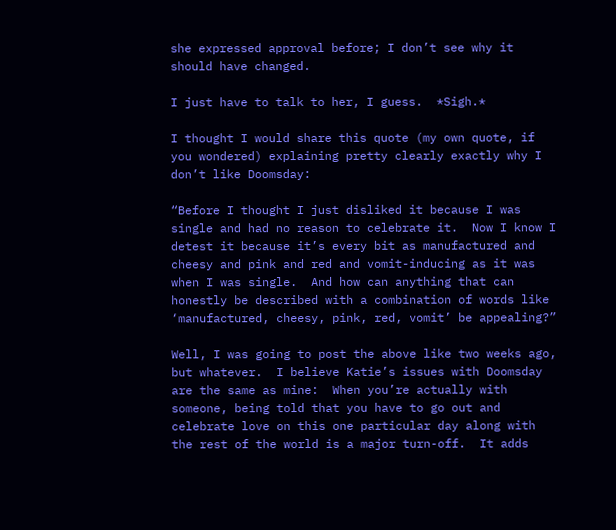she expressed approval before; I don’t see why it should have changed.

I just have to talk to her, I guess.  *Sigh.*

I thought I would share this quote (my own quote, if you wondered) explaining pretty clearly exactly why I don’t like Doomsday:

“Before I thought I just disliked it because I was single and had no reason to celebrate it.  Now I know I detest it because it’s every bit as manufactured and cheesy and pink and red and vomit-inducing as it was when I was single.  And how can anything that can honestly be described with a combination of words like ‘manufactured, cheesy, pink, red, vomit’ be appealing?”

Well, I was going to post the above like two weeks ago, but whatever.  I believe Katie’s issues with Doomsday are the same as mine:  When you’re actually with someone, being told that you have to go out and celebrate love on this one particular day along with the rest of the world is a major turn-off.  It adds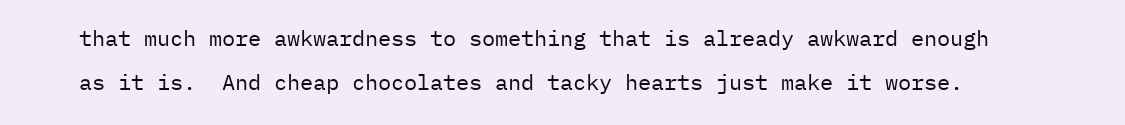that much more awkwardness to something that is already awkward enough as it is.  And cheap chocolates and tacky hearts just make it worse.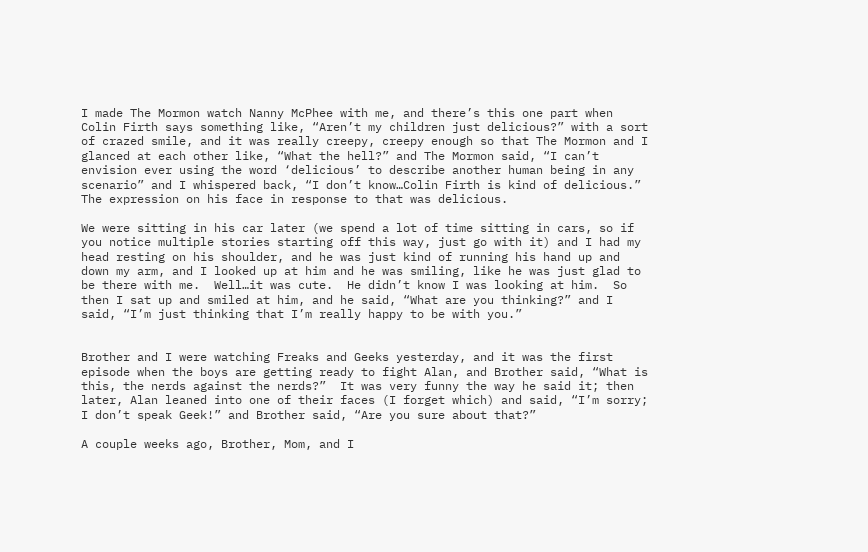I made The Mormon watch Nanny McPhee with me, and there’s this one part when Colin Firth says something like, “Aren’t my children just delicious?” with a sort of crazed smile, and it was really creepy, creepy enough so that The Mormon and I glanced at each other like, “What the hell?” and The Mormon said, “I can’t envision ever using the word ‘delicious’ to describe another human being in any scenario” and I whispered back, “I don’t know…Colin Firth is kind of delicious.”  The expression on his face in response to that was delicious.

We were sitting in his car later (we spend a lot of time sitting in cars, so if you notice multiple stories starting off this way, just go with it) and I had my head resting on his shoulder, and he was just kind of running his hand up and down my arm, and I looked up at him and he was smiling, like he was just glad to be there with me.  Well…it was cute.  He didn’t know I was looking at him.  So then I sat up and smiled at him, and he said, “What are you thinking?” and I said, “I’m just thinking that I’m really happy to be with you.”


Brother and I were watching Freaks and Geeks yesterday, and it was the first episode when the boys are getting ready to fight Alan, and Brother said, “What is this, the nerds against the nerds?”  It was very funny the way he said it; then later, Alan leaned into one of their faces (I forget which) and said, “I’m sorry; I don’t speak Geek!” and Brother said, “Are you sure about that?”

A couple weeks ago, Brother, Mom, and I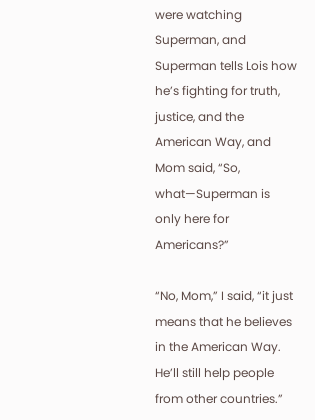were watching Superman, and Superman tells Lois how he’s fighting for truth, justice, and the American Way, and Mom said, “So, what—Superman is only here for Americans?”

“No, Mom,” I said, “it just means that he believes in the American Way.  He’ll still help people from other countries.”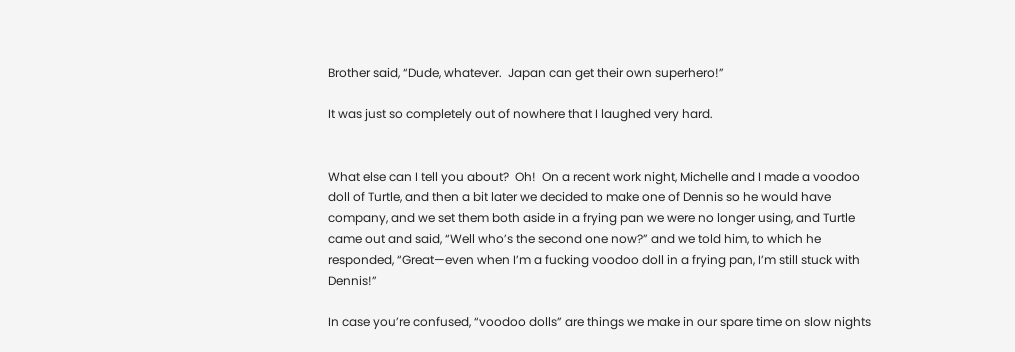Brother said, “Dude, whatever.  Japan can get their own superhero!”

It was just so completely out of nowhere that I laughed very hard.


What else can I tell you about?  Oh!  On a recent work night, Michelle and I made a voodoo doll of Turtle, and then a bit later we decided to make one of Dennis so he would have company, and we set them both aside in a frying pan we were no longer using, and Turtle came out and said, “Well who’s the second one now?” and we told him, to which he responded, “Great—even when I’m a fucking voodoo doll in a frying pan, I’m still stuck with Dennis!”

In case you’re confused, “voodoo dolls” are things we make in our spare time on slow nights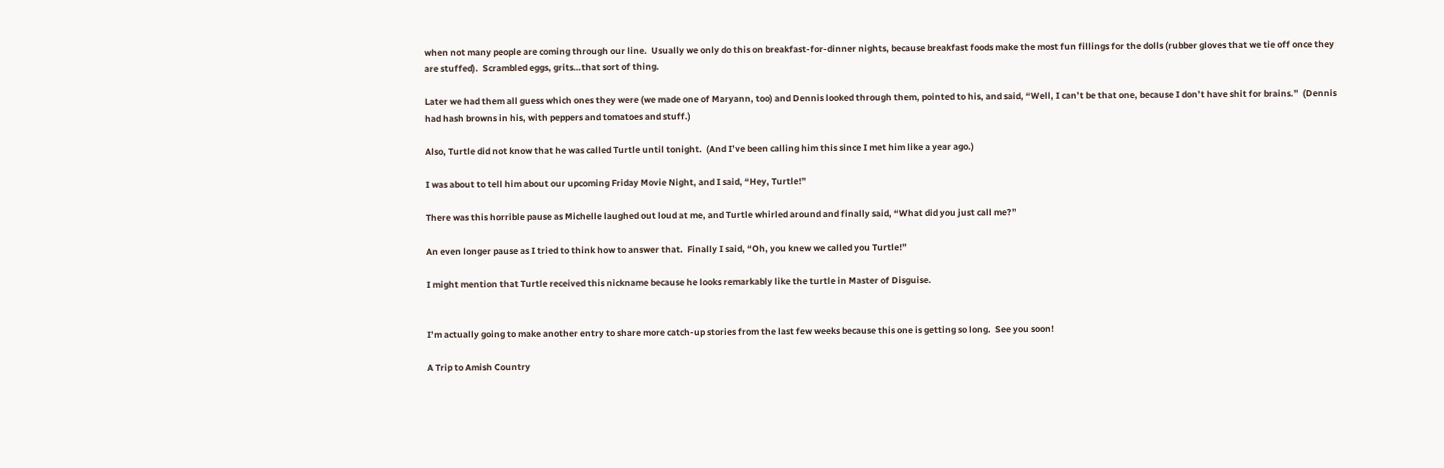when not many people are coming through our line.  Usually we only do this on breakfast-for-dinner nights, because breakfast foods make the most fun fillings for the dolls (rubber gloves that we tie off once they are stuffed).  Scrambled eggs, grits…that sort of thing.

Later we had them all guess which ones they were (we made one of Maryann, too) and Dennis looked through them, pointed to his, and said, “Well, I can’t be that one, because I don’t have shit for brains.”  (Dennis had hash browns in his, with peppers and tomatoes and stuff.)

Also, Turtle did not know that he was called Turtle until tonight.  (And I’ve been calling him this since I met him like a year ago.)

I was about to tell him about our upcoming Friday Movie Night, and I said, “Hey, Turtle!”

There was this horrible pause as Michelle laughed out loud at me, and Turtle whirled around and finally said, “What did you just call me?”

An even longer pause as I tried to think how to answer that.  Finally I said, “Oh, you knew we called you Turtle!”

I might mention that Turtle received this nickname because he looks remarkably like the turtle in Master of Disguise.


I’m actually going to make another entry to share more catch-up stories from the last few weeks because this one is getting so long.  See you soon!

A Trip to Amish Country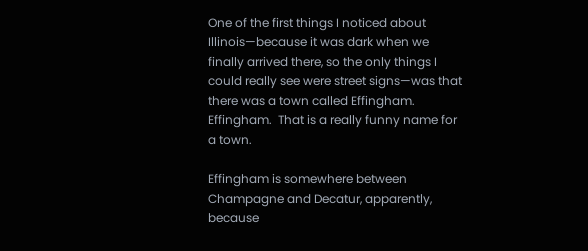One of the first things I noticed about Illinois—because it was dark when we finally arrived there, so the only things I could really see were street signs—was that there was a town called Effingham.  Effingham.  That is a really funny name for a town.

Effingham is somewhere between Champagne and Decatur, apparently, because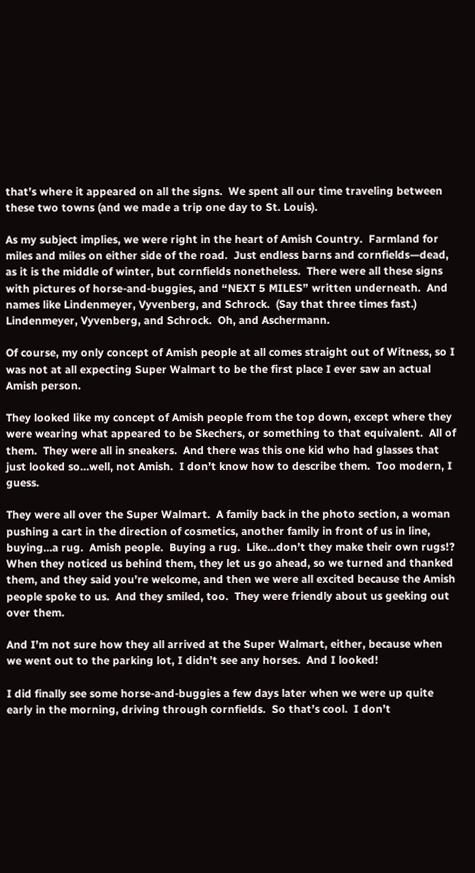that’s where it appeared on all the signs.  We spent all our time traveling between these two towns (and we made a trip one day to St. Louis).

As my subject implies, we were right in the heart of Amish Country.  Farmland for miles and miles on either side of the road.  Just endless barns and cornfields—dead, as it is the middle of winter, but cornfields nonetheless.  There were all these signs with pictures of horse-and-buggies, and “NEXT 5 MILES” written underneath.  And names like Lindenmeyer, Vyvenberg, and Schrock.  (Say that three times fast.)  Lindenmeyer, Vyvenberg, and Schrock.  Oh, and Aschermann.

Of course, my only concept of Amish people at all comes straight out of Witness, so I was not at all expecting Super Walmart to be the first place I ever saw an actual Amish person.

They looked like my concept of Amish people from the top down, except where they were wearing what appeared to be Skechers, or something to that equivalent.  All of them.  They were all in sneakers.  And there was this one kid who had glasses that just looked so…well, not Amish.  I don’t know how to describe them.  Too modern, I guess.

They were all over the Super Walmart.  A family back in the photo section, a woman pushing a cart in the direction of cosmetics, another family in front of us in line, buying…a rug.  Amish people.  Buying a rug.  Like…don’t they make their own rugs!?  When they noticed us behind them, they let us go ahead, so we turned and thanked them, and they said you’re welcome, and then we were all excited because the Amish people spoke to us.  And they smiled, too.  They were friendly about us geeking out over them.

And I’m not sure how they all arrived at the Super Walmart, either, because when we went out to the parking lot, I didn’t see any horses.  And I looked!

I did finally see some horse-and-buggies a few days later when we were up quite early in the morning, driving through cornfields.  So that’s cool.  I don’t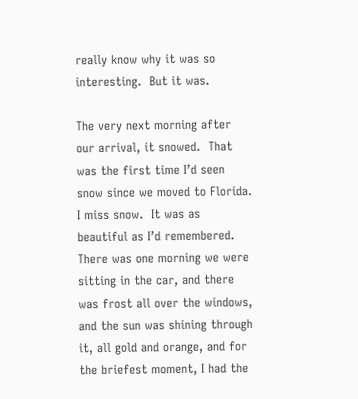really know why it was so interesting.  But it was.

The very next morning after our arrival, it snowed.  That was the first time I’d seen snow since we moved to Florida.  I miss snow.  It was as beautiful as I’d remembered.  There was one morning we were sitting in the car, and there was frost all over the windows, and the sun was shining through it, all gold and orange, and for the briefest moment, I had the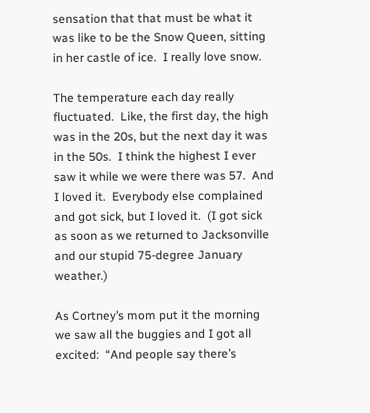sensation that that must be what it was like to be the Snow Queen, sitting in her castle of ice.  I really love snow.

The temperature each day really fluctuated.  Like, the first day, the high was in the 20s, but the next day it was in the 50s.  I think the highest I ever saw it while we were there was 57.  And I loved it.  Everybody else complained and got sick, but I loved it.  (I got sick as soon as we returned to Jacksonville and our stupid 75-degree January weather.)

As Cortney’s mom put it the morning we saw all the buggies and I got all excited:  “And people say there’s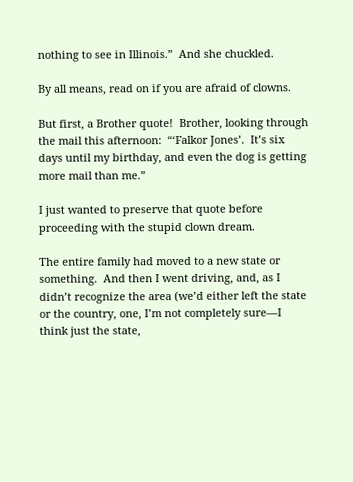nothing to see in Illinois.”  And she chuckled.

By all means, read on if you are afraid of clowns.

But first, a Brother quote!  Brother, looking through the mail this afternoon:  “‘Falkor Jones’.  It’s six days until my birthday, and even the dog is getting more mail than me.”

I just wanted to preserve that quote before proceeding with the stupid clown dream.

The entire family had moved to a new state or something.  And then I went driving, and, as I didn’t recognize the area (we’d either left the state or the country, one, I’m not completely sure—I think just the state,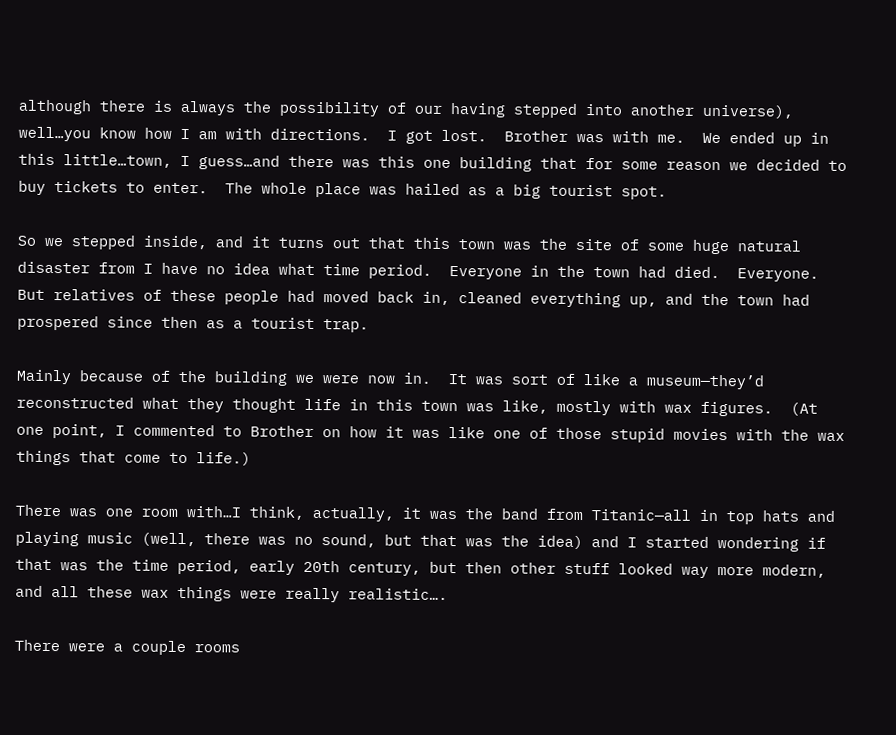although there is always the possibility of our having stepped into another universe), well…you know how I am with directions.  I got lost.  Brother was with me.  We ended up in this little…town, I guess…and there was this one building that for some reason we decided to buy tickets to enter.  The whole place was hailed as a big tourist spot.

So we stepped inside, and it turns out that this town was the site of some huge natural disaster from I have no idea what time period.  Everyone in the town had died.  Everyone.  But relatives of these people had moved back in, cleaned everything up, and the town had prospered since then as a tourist trap.

Mainly because of the building we were now in.  It was sort of like a museum—they’d reconstructed what they thought life in this town was like, mostly with wax figures.  (At one point, I commented to Brother on how it was like one of those stupid movies with the wax things that come to life.)

There was one room with…I think, actually, it was the band from Titanic—all in top hats and playing music (well, there was no sound, but that was the idea) and I started wondering if that was the time period, early 20th century, but then other stuff looked way more modern, and all these wax things were really realistic….

There were a couple rooms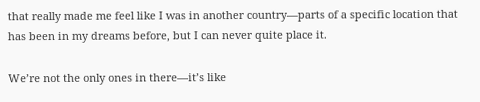that really made me feel like I was in another country—parts of a specific location that has been in my dreams before, but I can never quite place it.

We’re not the only ones in there—it’s like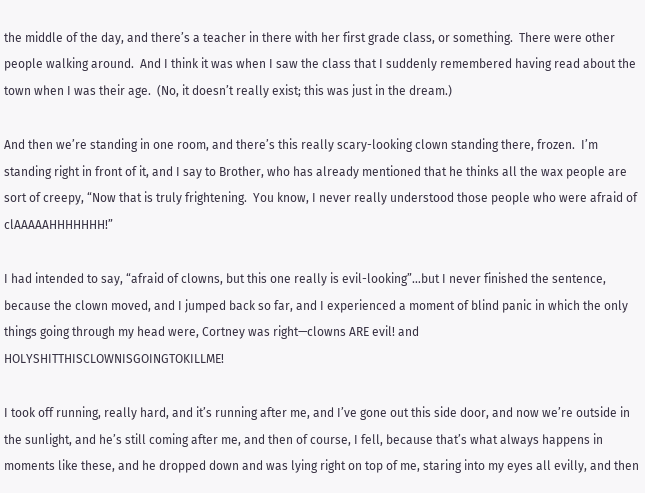the middle of the day, and there’s a teacher in there with her first grade class, or something.  There were other people walking around.  And I think it was when I saw the class that I suddenly remembered having read about the town when I was their age.  (No, it doesn’t really exist; this was just in the dream.)

And then we’re standing in one room, and there’s this really scary-looking clown standing there, frozen.  I’m standing right in front of it, and I say to Brother, who has already mentioned that he thinks all the wax people are sort of creepy, “Now that is truly frightening.  You know, I never really understood those people who were afraid of clAAAAAHHHHHHH!”

I had intended to say, “afraid of clowns, but this one really is evil-looking”…but I never finished the sentence, because the clown moved, and I jumped back so far, and I experienced a moment of blind panic in which the only things going through my head were, Cortney was right—clowns ARE evil! and HOLYSHITTHISCLOWNISGOINGTOKILLME!

I took off running, really hard, and it’s running after me, and I’ve gone out this side door, and now we’re outside in the sunlight, and he’s still coming after me, and then of course, I fell, because that’s what always happens in moments like these, and he dropped down and was lying right on top of me, staring into my eyes all evilly, and then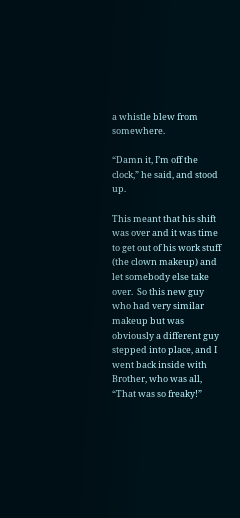a whistle blew from somewhere.

“Damn it, I’m off the clock,” he said, and stood up.

This meant that his shift was over and it was time to get out of his work stuff (the clown makeup) and let somebody else take over.  So this new guy who had very similar makeup but was obviously a different guy stepped into place, and I went back inside with Brother, who was all, “That was so freaky!”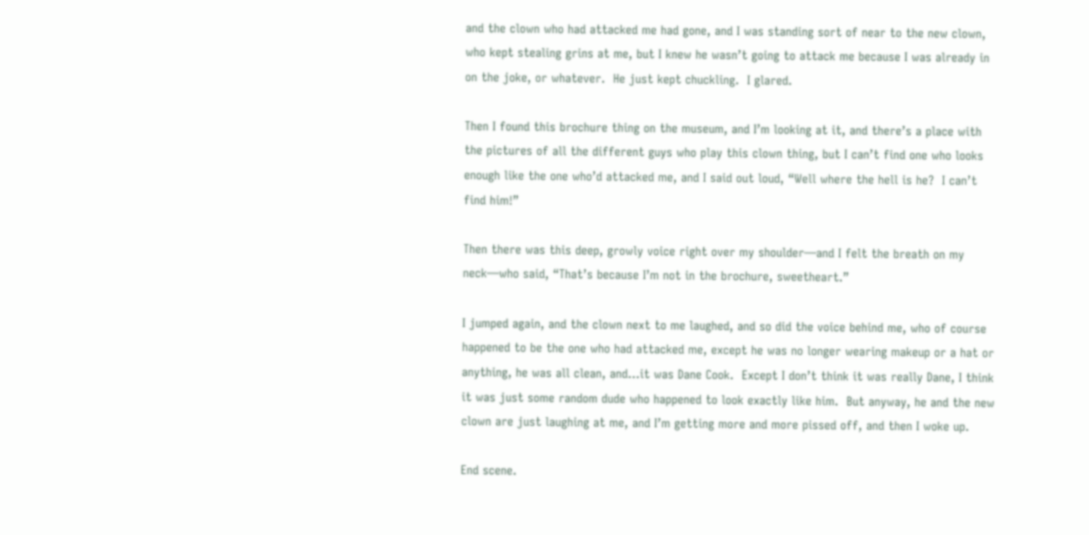and the clown who had attacked me had gone, and I was standing sort of near to the new clown, who kept stealing grins at me, but I knew he wasn’t going to attack me because I was already in on the joke, or whatever.  He just kept chuckling.  I glared.

Then I found this brochure thing on the museum, and I’m looking at it, and there’s a place with the pictures of all the different guys who play this clown thing, but I can’t find one who looks enough like the one who’d attacked me, and I said out loud, “Well where the hell is he?  I can’t find him!”

Then there was this deep, growly voice right over my shoulder—and I felt the breath on my neck—who said, “That’s because I’m not in the brochure, sweetheart.”

I jumped again, and the clown next to me laughed, and so did the voice behind me, who of course happened to be the one who had attacked me, except he was no longer wearing makeup or a hat or anything, he was all clean, and…it was Dane Cook.  Except I don’t think it was really Dane, I think it was just some random dude who happened to look exactly like him.  But anyway, he and the new clown are just laughing at me, and I’m getting more and more pissed off, and then I woke up.

End scene.